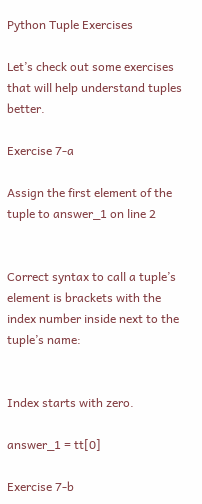Python Tuple Exercises

Let’s check out some exercises that will help understand tuples better.

Exercise 7-a

Assign the first element of the tuple to answer_1 on line 2


Correct syntax to call a tuple’s element is brackets with the index number inside next to the tuple’s name:


Index starts with zero.

answer_1 = tt[0]

Exercise 7-b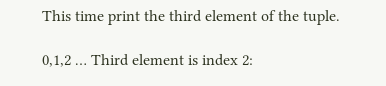This time print the third element of the tuple.

0,1,2 … Third element is index 2: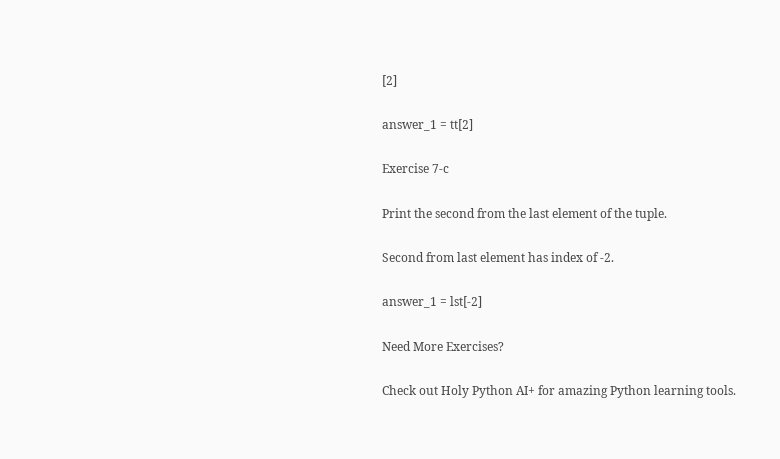[2]

answer_1 = tt[2]

Exercise 7-c

Print the second from the last element of the tuple.

Second from last element has index of -2.

answer_1 = lst[-2]

Need More Exercises?

Check out Holy Python AI+ for amazing Python learning tools.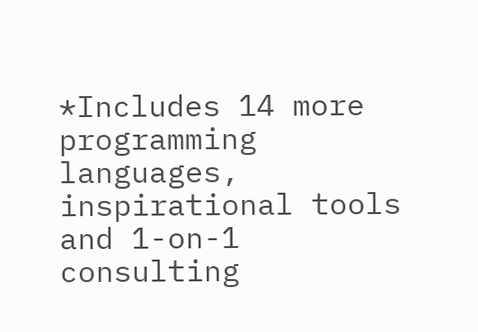*Includes 14 more programming languages, inspirational tools and 1-on-1 consulting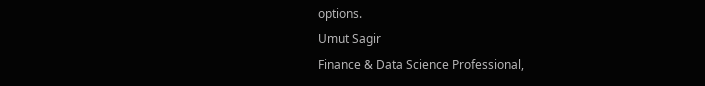options.
Umut Sagir
Finance & Data Science Professional,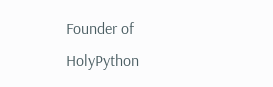Founder of HolyPython